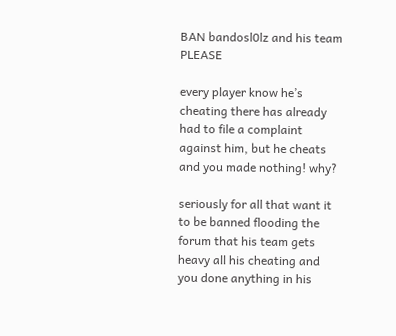BAN bandosl0lz and his team PLEASE

every player know he’s cheating there has already had to file a complaint against him, but he cheats and you made nothing! why?

seriously for all that want it to be banned flooding the forum that his team gets heavy all his cheating and you done anything in his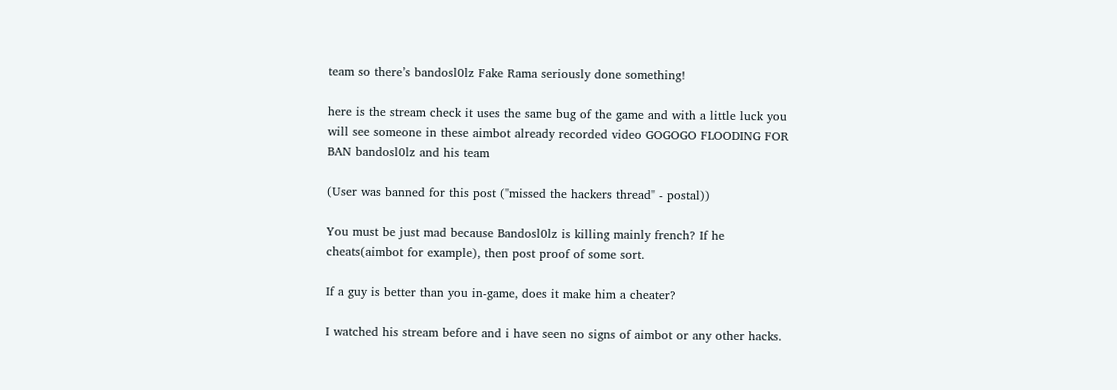team so there’s bandosl0lz Fake Rama seriously done something!

here is the stream check it uses the same bug of the game and with a little luck you will see someone in these aimbot already recorded video GOGOGO FLOODING FOR BAN bandosl0lz and his team

(User was banned for this post ("missed the hackers thread" - postal))

You must be just mad because Bandosl0lz is killing mainly french? If he cheats(aimbot for example), then post proof of some sort.

If a guy is better than you in-game, does it make him a cheater?

I watched his stream before and i have seen no signs of aimbot or any other hacks.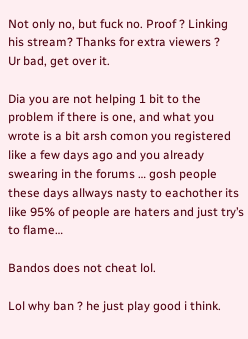Not only no, but fuck no. Proof ? Linking his stream? Thanks for extra viewers ?
Ur bad, get over it.

Dia you are not helping 1 bit to the problem if there is one, and what you wrote is a bit arsh comon you registered like a few days ago and you already swearing in the forums … gosh people these days allways nasty to eachother its like 95% of people are haters and just try’s to flame…

Bandos does not cheat lol.

Lol why ban ? he just play good i think.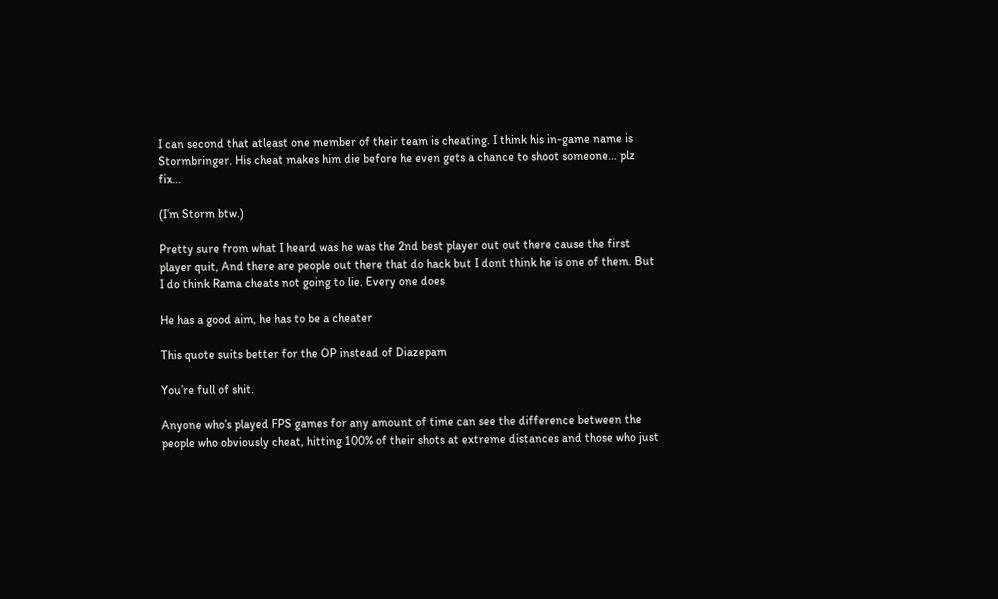I can second that atleast one member of their team is cheating. I think his in-game name is Stormbringer. His cheat makes him die before he even gets a chance to shoot someone… plz fix…

(I’m Storm btw.)

Pretty sure from what I heard was he was the 2nd best player out out there cause the first player quit, And there are people out there that do hack but I dont think he is one of them. But I do think Rama cheats not going to lie. Every one does

He has a good aim, he has to be a cheater

This quote suits better for the OP instead of Diazepam

You’re full of shit.

Anyone who’s played FPS games for any amount of time can see the difference between the people who obviously cheat, hitting 100% of their shots at extreme distances and those who just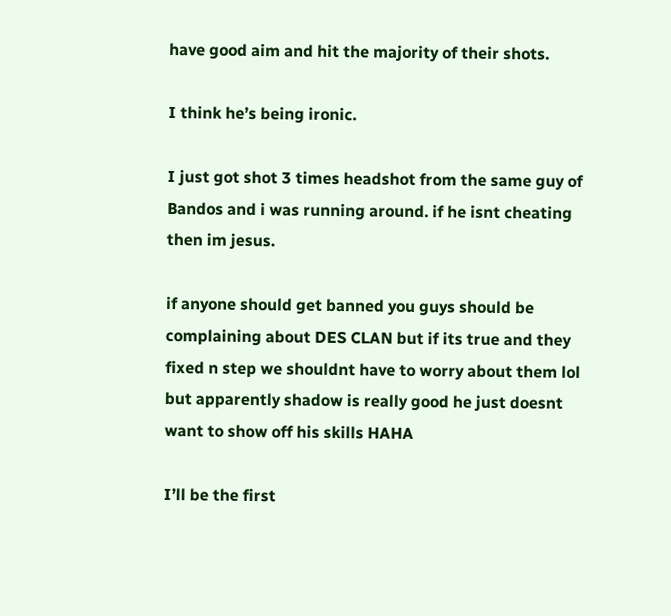have good aim and hit the majority of their shots.

I think he’s being ironic.

I just got shot 3 times headshot from the same guy of Bandos and i was running around. if he isnt cheating then im jesus.

if anyone should get banned you guys should be complaining about DES CLAN but if its true and they fixed n step we shouldnt have to worry about them lol but apparently shadow is really good he just doesnt want to show off his skills HAHA

I’ll be the first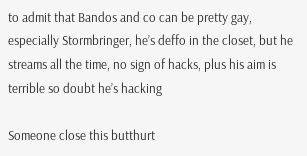to admit that Bandos and co can be pretty gay, especially Stormbringer, he’s deffo in the closet, but he streams all the time, no sign of hacks, plus his aim is terrible so doubt he’s hacking

Someone close this butthurt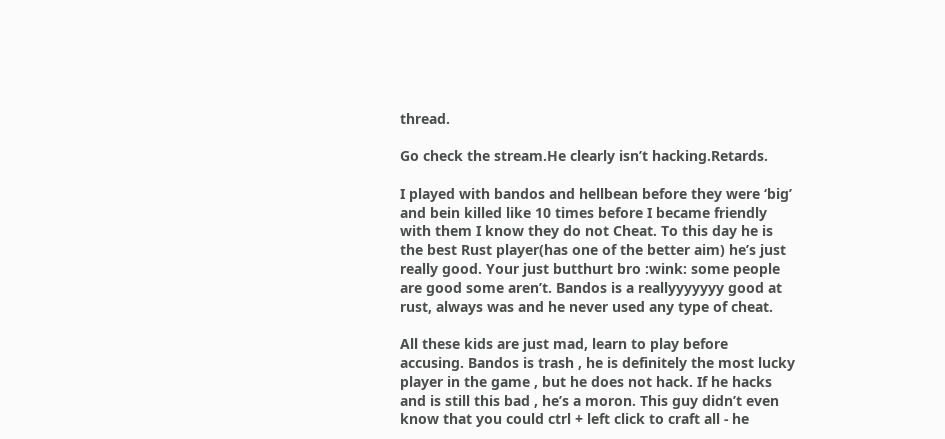thread.

Go check the stream.He clearly isn’t hacking.Retards.

I played with bandos and hellbean before they were ‘big’ and bein killed like 10 times before I became friendly with them I know they do not Cheat. To this day he is the best Rust player(has one of the better aim) he’s just really good. Your just butthurt bro :wink: some people are good some aren’t. Bandos is a reallyyyyyyy good at rust, always was and he never used any type of cheat.

All these kids are just mad, learn to play before accusing. Bandos is trash , he is definitely the most lucky player in the game , but he does not hack. If he hacks and is still this bad , he’s a moron. This guy didn’t even know that you could ctrl + left click to craft all - he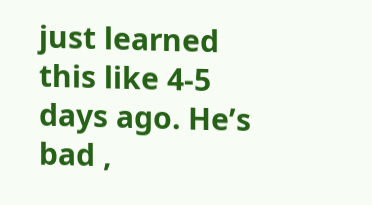just learned this like 4-5 days ago. He’s bad ,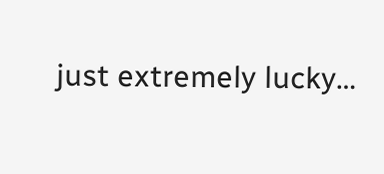just extremely lucky…